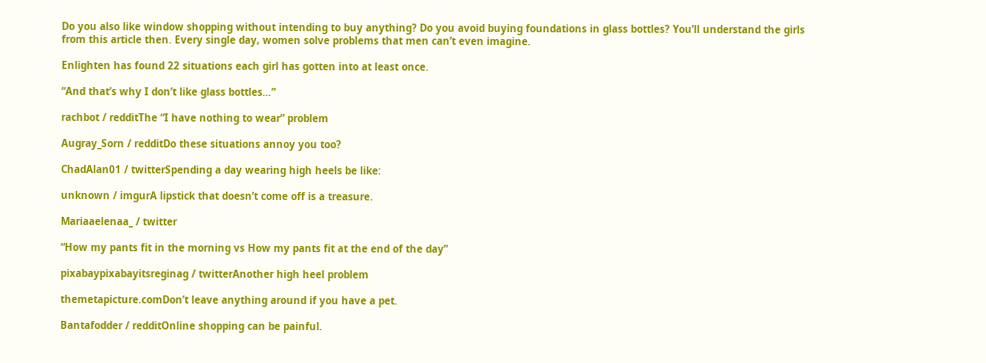Do you also like window shopping without intending to buy anything? Do you avoid buying foundations in glass bottles? You’ll understand the girls from this article then. Every single day, women solve problems that men can’t even imagine.

Enlighten has found 22 situations each girl has gotten into at least once.

“And that’s why I don’t like glass bottles…”

rachbot / redditThe “I have nothing to wear” problem

Augray_Sorn / redditDo these situations annoy you too?

ChadAlan01 / twitterSpending a day wearing high heels be like:

unknown / imgurA lipstick that doesn’t come off is a treasure.

Mariaaelenaa_ / twitter

“How my pants fit in the morning vs How my pants fit at the end of the day”

pixabaypixabayitsreginag / twitterAnother high heel problem

themetapicture.comDon’t leave anything around if you have a pet.

Bantafodder / redditOnline shopping can be painful.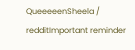QueeeeenSheela / redditImportant reminder